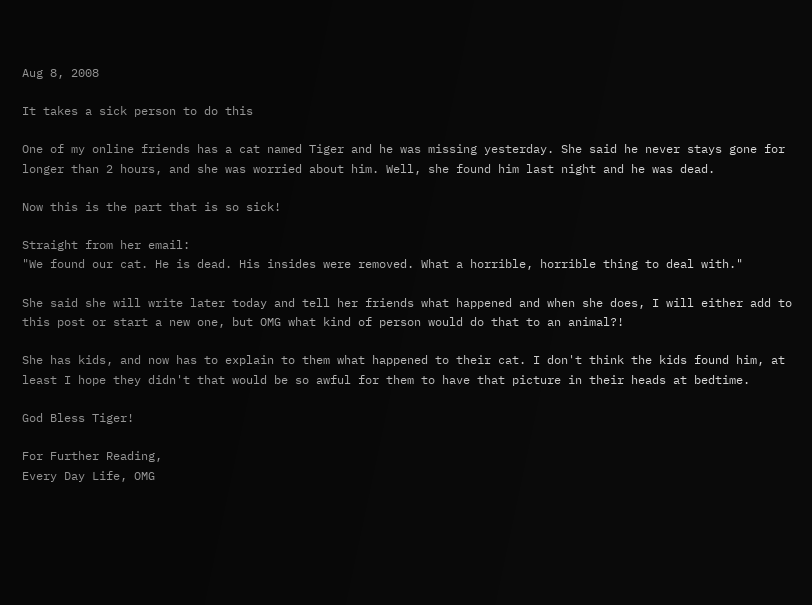Aug 8, 2008

It takes a sick person to do this

One of my online friends has a cat named Tiger and he was missing yesterday. She said he never stays gone for longer than 2 hours, and she was worried about him. Well, she found him last night and he was dead.

Now this is the part that is so sick!

Straight from her email:
"We found our cat. He is dead. His insides were removed. What a horrible, horrible thing to deal with."

She said she will write later today and tell her friends what happened and when she does, I will either add to this post or start a new one, but OMG what kind of person would do that to an animal?!

She has kids, and now has to explain to them what happened to their cat. I don't think the kids found him, at least I hope they didn't that would be so awful for them to have that picture in their heads at bedtime.

God Bless Tiger!

For Further Reading,
Every Day Life, OMG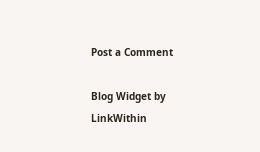Post a Comment

Blog Widget by LinkWithin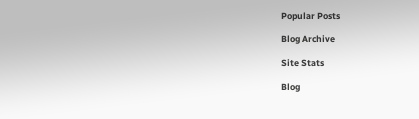Popular Posts

Blog Archive

Site Stats

Blog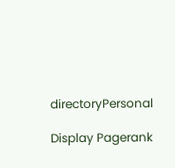directoryPersonal

Display Pagerank